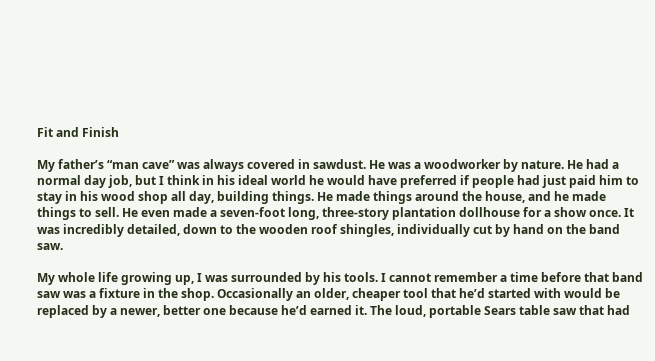Fit and Finish

My father’s “man cave” was always covered in sawdust. He was a woodworker by nature. He had a normal day job, but I think in his ideal world he would have preferred if people had just paid him to stay in his wood shop all day, building things. He made things around the house, and he made things to sell. He even made a seven-foot long, three-story plantation dollhouse for a show once. It was incredibly detailed, down to the wooden roof shingles, individually cut by hand on the band saw.

My whole life growing up, I was surrounded by his tools. I cannot remember a time before that band saw was a fixture in the shop. Occasionally an older, cheaper tool that he’d started with would be replaced by a newer, better one because he’d earned it. The loud, portable Sears table saw that had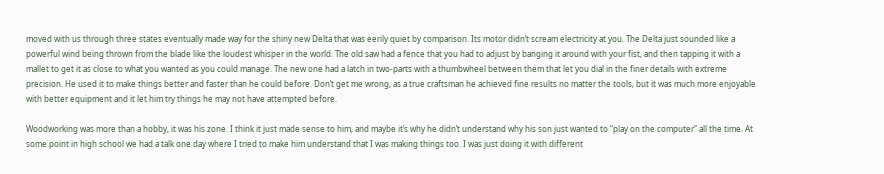moved with us through three states eventually made way for the shiny new Delta that was eerily quiet by comparison. Its motor didn’t scream electricity at you. The Delta just sounded like a powerful wind being thrown from the blade like the loudest whisper in the world. The old saw had a fence that you had to adjust by banging it around with your fist, and then tapping it with a mallet to get it as close to what you wanted as you could manage. The new one had a latch in two-parts with a thumbwheel between them that let you dial in the finer details with extreme precision. He used it to make things better and faster than he could before. Don’t get me wrong, as a true craftsman he achieved fine results no matter the tools, but it was much more enjoyable with better equipment and it let him try things he may not have attempted before.

Woodworking was more than a hobby, it was his zone. I think it just made sense to him, and maybe it’s why he didn’t understand why his son just wanted to “play on the computer” all the time. At some point in high school we had a talk one day where I tried to make him understand that I was making things too. I was just doing it with different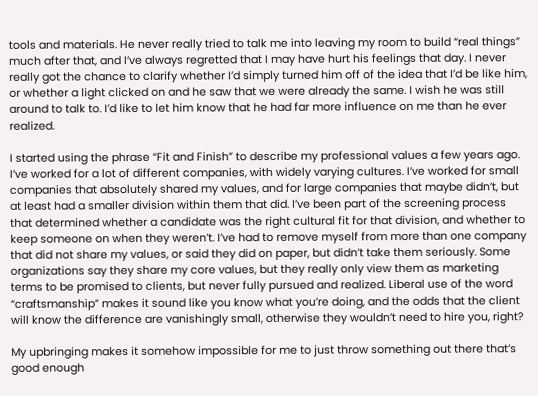tools and materials. He never really tried to talk me into leaving my room to build “real things” much after that, and I’ve always regretted that I may have hurt his feelings that day. I never really got the chance to clarify whether I’d simply turned him off of the idea that I’d be like him, or whether a light clicked on and he saw that we were already the same. I wish he was still around to talk to. I’d like to let him know that he had far more influence on me than he ever realized.

I started using the phrase “Fit and Finish” to describe my professional values a few years ago. I’ve worked for a lot of different companies, with widely varying cultures. I’ve worked for small companies that absolutely shared my values, and for large companies that maybe didn’t, but at least had a smaller division within them that did. I’ve been part of the screening process that determined whether a candidate was the right cultural fit for that division, and whether to keep someone on when they weren’t. I’ve had to remove myself from more than one company that did not share my values, or said they did on paper, but didn’t take them seriously. Some organizations say they share my core values, but they really only view them as marketing terms to be promised to clients, but never fully pursued and realized. Liberal use of the word “craftsmanship” makes it sound like you know what you’re doing, and the odds that the client will know the difference are vanishingly small, otherwise they wouldn’t need to hire you, right?

My upbringing makes it somehow impossible for me to just throw something out there that’s good enough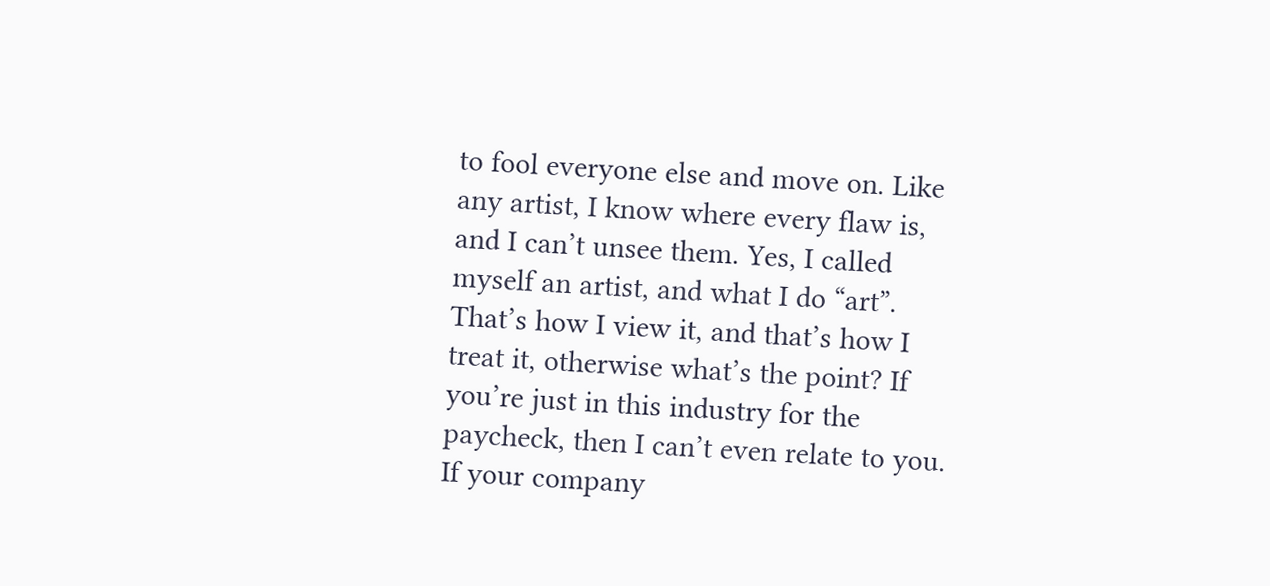to fool everyone else and move on. Like any artist, I know where every flaw is, and I can’t unsee them. Yes, I called myself an artist, and what I do “art”. That’s how I view it, and that’s how I treat it, otherwise what’s the point? If you’re just in this industry for the paycheck, then I can’t even relate to you. If your company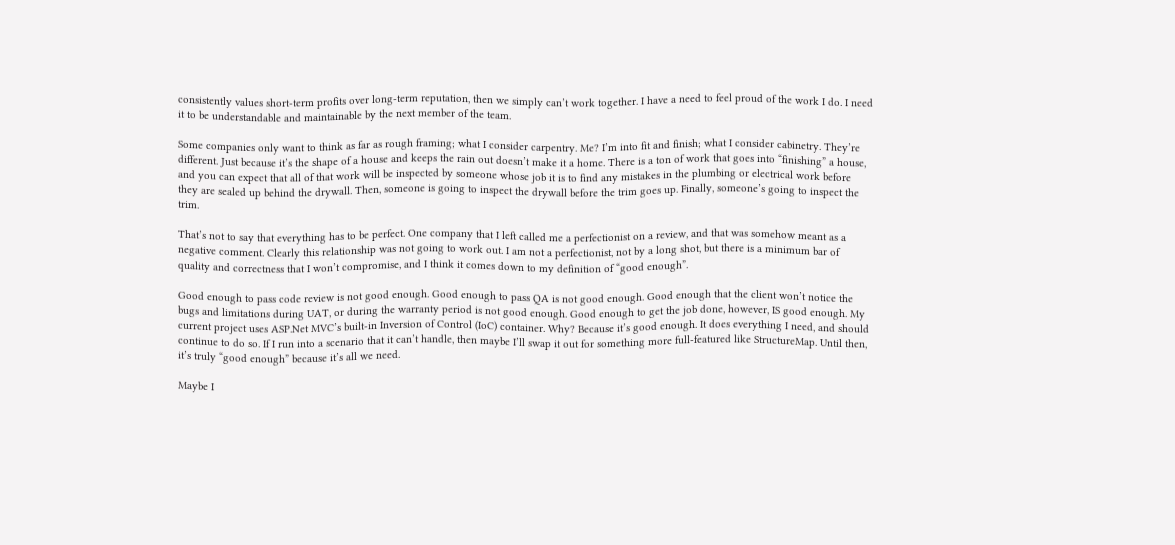consistently values short-term profits over long-term reputation, then we simply can’t work together. I have a need to feel proud of the work I do. I need it to be understandable and maintainable by the next member of the team.

Some companies only want to think as far as rough framing; what I consider carpentry. Me? I’m into fit and finish; what I consider cabinetry. They’re different. Just because it’s the shape of a house and keeps the rain out doesn’t make it a home. There is a ton of work that goes into “finishing” a house, and you can expect that all of that work will be inspected by someone whose job it is to find any mistakes in the plumbing or electrical work before they are sealed up behind the drywall. Then, someone is going to inspect the drywall before the trim goes up. Finally, someone’s going to inspect the trim.

That’s not to say that everything has to be perfect. One company that I left called me a perfectionist on a review, and that was somehow meant as a negative comment. Clearly this relationship was not going to work out. I am not a perfectionist, not by a long shot, but there is a minimum bar of quality and correctness that I won’t compromise, and I think it comes down to my definition of “good enough”.

Good enough to pass code review is not good enough. Good enough to pass QA is not good enough. Good enough that the client won’t notice the bugs and limitations during UAT, or during the warranty period is not good enough. Good enough to get the job done, however, IS good enough. My current project uses ASP.Net MVC’s built-in Inversion of Control (IoC) container. Why? Because it’s good enough. It does everything I need, and should continue to do so. If I run into a scenario that it can’t handle, then maybe I’ll swap it out for something more full-featured like StructureMap. Until then, it’s truly “good enough” because it’s all we need.

Maybe I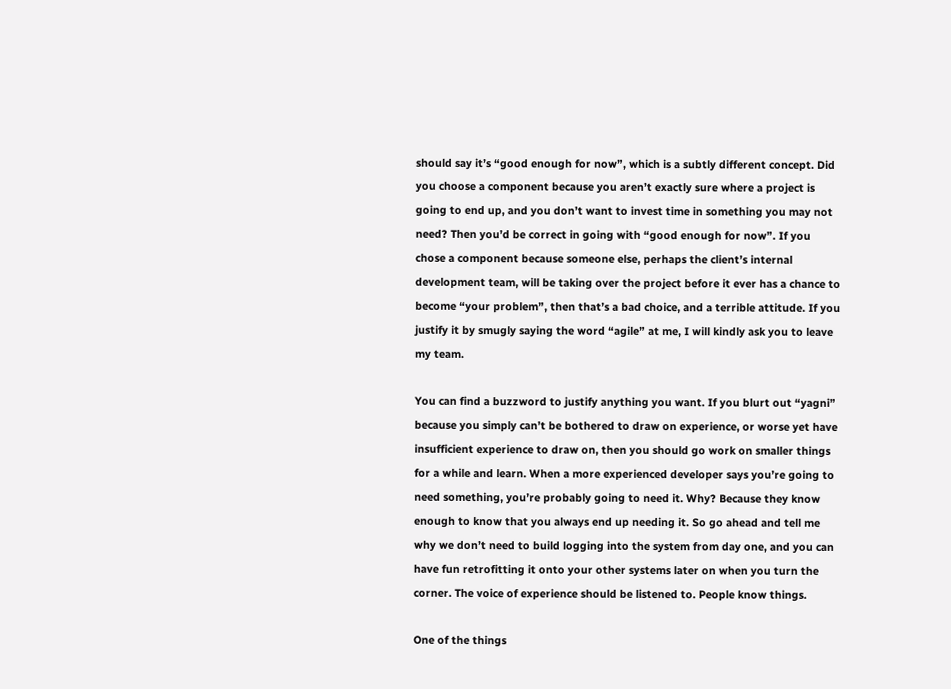should say it’s “good enough for now”, which is a subtly different concept. Did you choose a component because you aren’t exactly sure where a project is going to end up, and you don’t want to invest time in something you may not need? Then you’d be correct in going with “good enough for now”. If you chose a component because someone else, perhaps the client’s internal development team, will be taking over the project before it ever has a chance to become “your problem”, then that’s a bad choice, and a terrible attitude. If you justify it by smugly saying the word “agile” at me, I will kindly ask you to leave my team.

You can find a buzzword to justify anything you want. If you blurt out “yagni” because you simply can’t be bothered to draw on experience, or worse yet have insufficient experience to draw on, then you should go work on smaller things for a while and learn. When a more experienced developer says you’re going to need something, you’re probably going to need it. Why? Because they know enough to know that you always end up needing it. So go ahead and tell me why we don’t need to build logging into the system from day one, and you can have fun retrofitting it onto your other systems later on when you turn the corner. The voice of experience should be listened to. People know things.

One of the things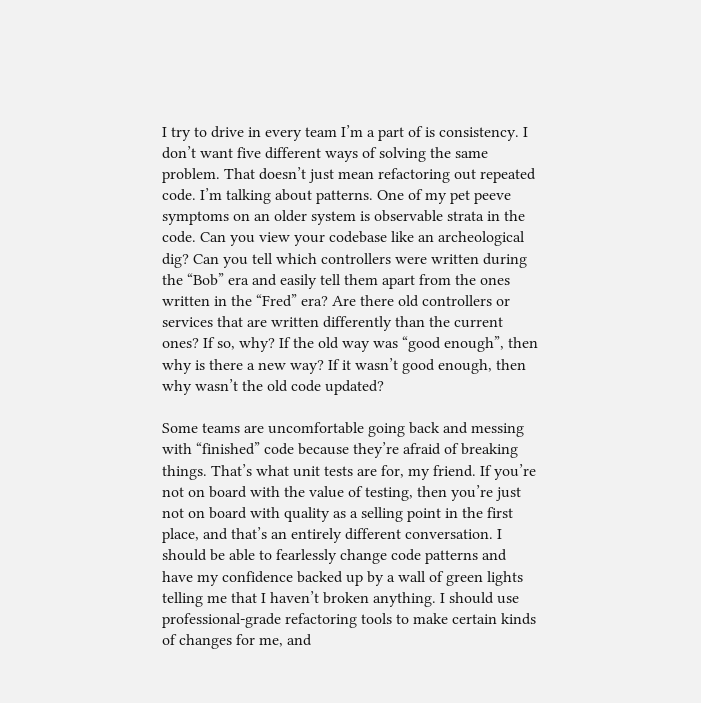I try to drive in every team I’m a part of is consistency. I don’t want five different ways of solving the same problem. That doesn’t just mean refactoring out repeated code. I’m talking about patterns. One of my pet peeve symptoms on an older system is observable strata in the code. Can you view your codebase like an archeological dig? Can you tell which controllers were written during the “Bob” era and easily tell them apart from the ones written in the “Fred” era? Are there old controllers or services that are written differently than the current ones? If so, why? If the old way was “good enough”, then why is there a new way? If it wasn’t good enough, then why wasn’t the old code updated?

Some teams are uncomfortable going back and messing with “finished” code because they’re afraid of breaking things. That’s what unit tests are for, my friend. If you’re not on board with the value of testing, then you’re just not on board with quality as a selling point in the first place, and that’s an entirely different conversation. I should be able to fearlessly change code patterns and have my confidence backed up by a wall of green lights telling me that I haven’t broken anything. I should use professional-grade refactoring tools to make certain kinds of changes for me, and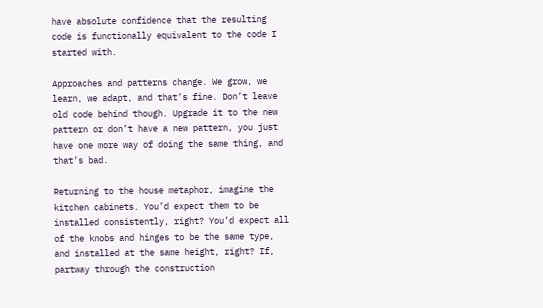have absolute confidence that the resulting code is functionally equivalent to the code I started with.

Approaches and patterns change. We grow, we learn, we adapt, and that’s fine. Don’t leave old code behind though. Upgrade it to the new pattern or don’t have a new pattern, you just have one more way of doing the same thing, and that’s bad.

Returning to the house metaphor, imagine the kitchen cabinets. You’d expect them to be installed consistently, right? You’d expect all of the knobs and hinges to be the same type, and installed at the same height, right? If, partway through the construction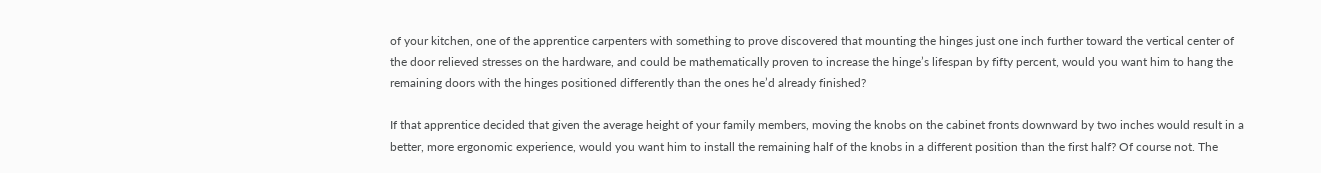of your kitchen, one of the apprentice carpenters with something to prove discovered that mounting the hinges just one inch further toward the vertical center of the door relieved stresses on the hardware, and could be mathematically proven to increase the hinge’s lifespan by fifty percent, would you want him to hang the remaining doors with the hinges positioned differently than the ones he’d already finished?

If that apprentice decided that given the average height of your family members, moving the knobs on the cabinet fronts downward by two inches would result in a better, more ergonomic experience, would you want him to install the remaining half of the knobs in a different position than the first half? Of course not. The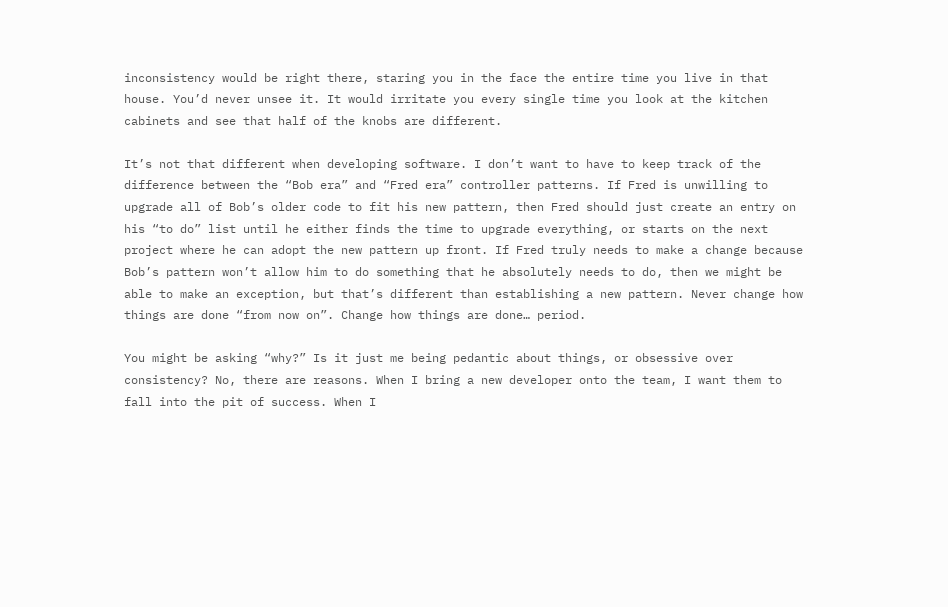inconsistency would be right there, staring you in the face the entire time you live in that house. You’d never unsee it. It would irritate you every single time you look at the kitchen cabinets and see that half of the knobs are different.

It’s not that different when developing software. I don’t want to have to keep track of the difference between the “Bob era” and “Fred era” controller patterns. If Fred is unwilling to upgrade all of Bob’s older code to fit his new pattern, then Fred should just create an entry on his “to do” list until he either finds the time to upgrade everything, or starts on the next project where he can adopt the new pattern up front. If Fred truly needs to make a change because Bob’s pattern won’t allow him to do something that he absolutely needs to do, then we might be able to make an exception, but that’s different than establishing a new pattern. Never change how things are done “from now on”. Change how things are done… period.

You might be asking “why?” Is it just me being pedantic about things, or obsessive over consistency? No, there are reasons. When I bring a new developer onto the team, I want them to fall into the pit of success. When I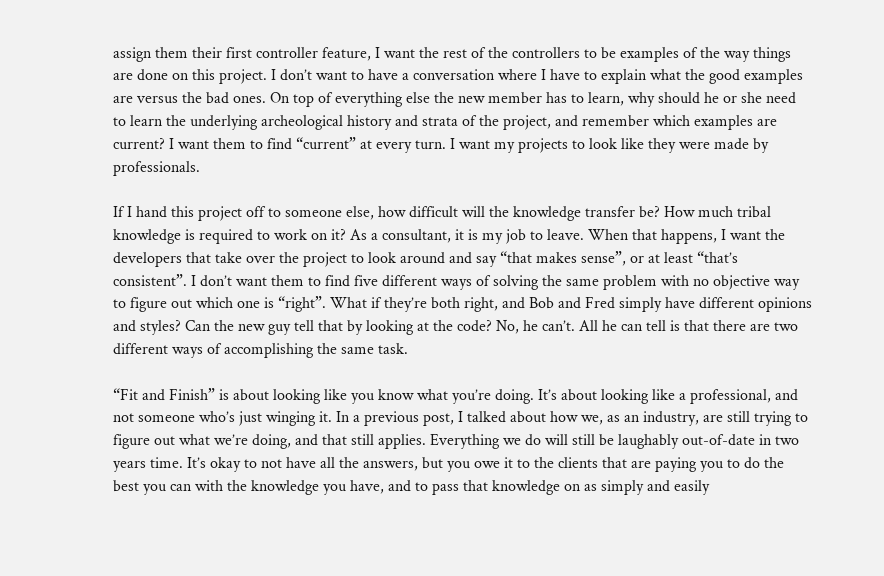assign them their first controller feature, I want the rest of the controllers to be examples of the way things are done on this project. I don’t want to have a conversation where I have to explain what the good examples are versus the bad ones. On top of everything else the new member has to learn, why should he or she need to learn the underlying archeological history and strata of the project, and remember which examples are current? I want them to find “current” at every turn. I want my projects to look like they were made by professionals.

If I hand this project off to someone else, how difficult will the knowledge transfer be? How much tribal knowledge is required to work on it? As a consultant, it is my job to leave. When that happens, I want the developers that take over the project to look around and say “that makes sense”, or at least “that’s consistent”. I don’t want them to find five different ways of solving the same problem with no objective way to figure out which one is “right”. What if they’re both right, and Bob and Fred simply have different opinions and styles? Can the new guy tell that by looking at the code? No, he can’t. All he can tell is that there are two different ways of accomplishing the same task.

“Fit and Finish” is about looking like you know what you’re doing. It’s about looking like a professional, and not someone who’s just winging it. In a previous post, I talked about how we, as an industry, are still trying to figure out what we’re doing, and that still applies. Everything we do will still be laughably out-of-date in two years time. It’s okay to not have all the answers, but you owe it to the clients that are paying you to do the best you can with the knowledge you have, and to pass that knowledge on as simply and easily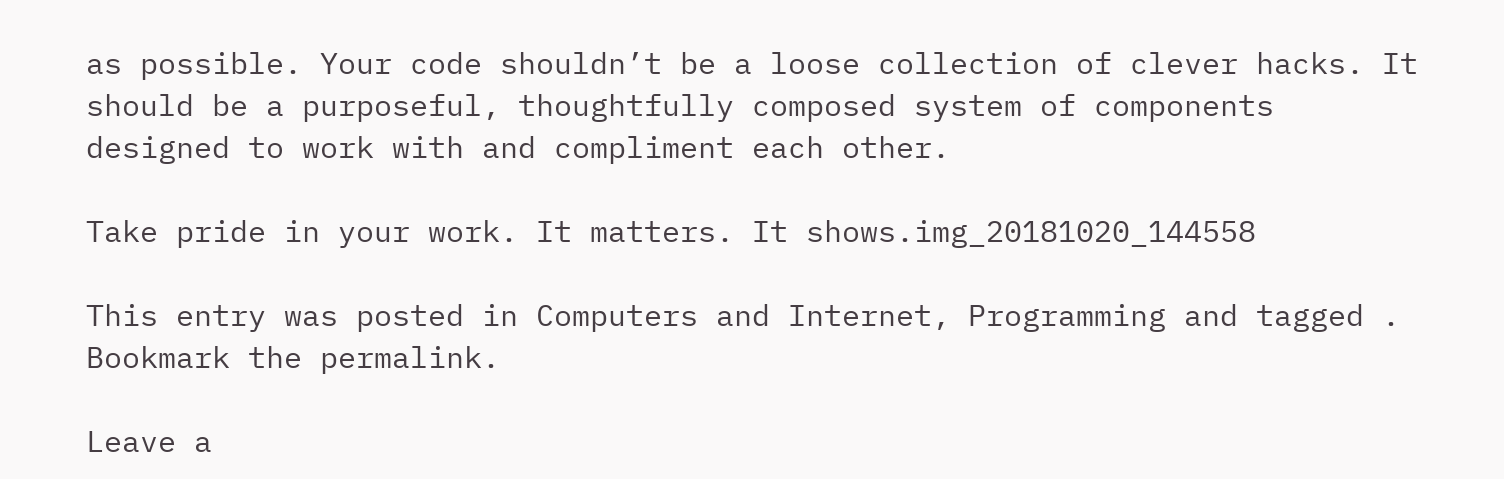as possible. Your code shouldn’t be a loose collection of clever hacks. It should be a purposeful, thoughtfully composed system of components designed to work with and compliment each other.

Take pride in your work. It matters. It shows.img_20181020_144558

This entry was posted in Computers and Internet, Programming and tagged . Bookmark the permalink.

Leave a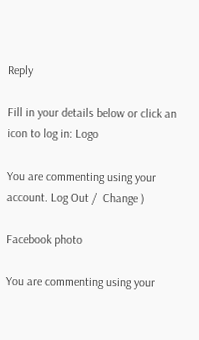Reply

Fill in your details below or click an icon to log in: Logo

You are commenting using your account. Log Out /  Change )

Facebook photo

You are commenting using your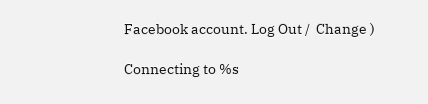Facebook account. Log Out /  Change )

Connecting to %s